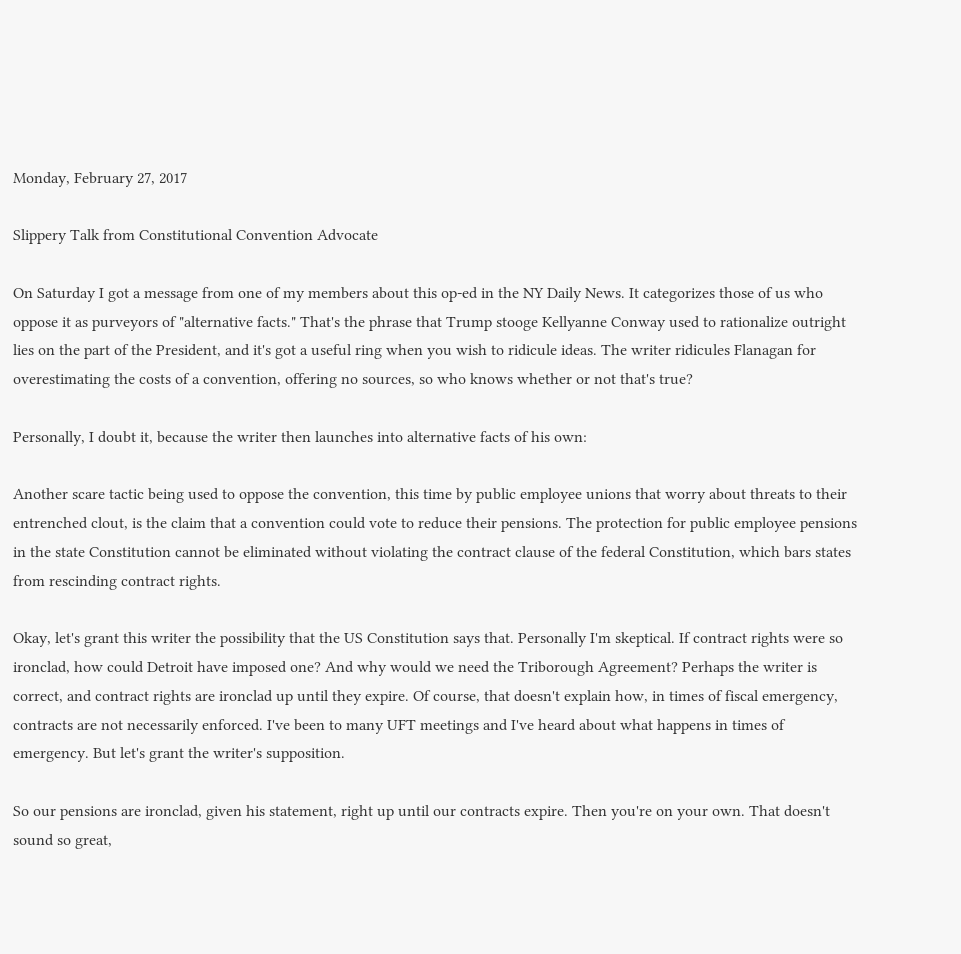Monday, February 27, 2017

Slippery Talk from Constitutional Convention Advocate

On Saturday I got a message from one of my members about this op-ed in the NY Daily News. It categorizes those of us who oppose it as purveyors of "alternative facts." That's the phrase that Trump stooge Kellyanne Conway used to rationalize outright lies on the part of the President, and it's got a useful ring when you wish to ridicule ideas. The writer ridicules Flanagan for overestimating the costs of a convention, offering no sources, so who knows whether or not that's true?

Personally, I doubt it, because the writer then launches into alternative facts of his own:

Another scare tactic being used to oppose the convention, this time by public employee unions that worry about threats to their entrenched clout, is the claim that a convention could vote to reduce their pensions. The protection for public employee pensions in the state Constitution cannot be eliminated without violating the contract clause of the federal Constitution, which bars states from rescinding contract rights.

Okay, let's grant this writer the possibility that the US Constitution says that. Personally I'm skeptical. If contract rights were so ironclad, how could Detroit have imposed one? And why would we need the Triborough Agreement? Perhaps the writer is correct, and contract rights are ironclad up until they expire. Of course, that doesn't explain how, in times of fiscal emergency, contracts are not necessarily enforced. I've been to many UFT meetings and I've heard about what happens in times of emergency. But let's grant the writer's supposition.

So our pensions are ironclad, given his statement, right up until our contracts expire. Then you're on your own. That doesn't sound so great,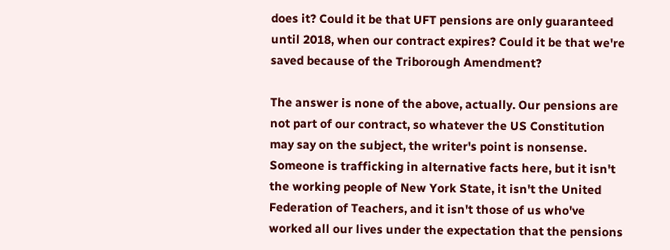does it? Could it be that UFT pensions are only guaranteed until 2018, when our contract expires? Could it be that we're saved because of the Triborough Amendment?

The answer is none of the above, actually. Our pensions are not part of our contract, so whatever the US Constitution may say on the subject, the writer's point is nonsense. Someone is trafficking in alternative facts here, but it isn't the working people of New York State, it isn't the United Federation of Teachers, and it isn't those of us who've worked all our lives under the expectation that the pensions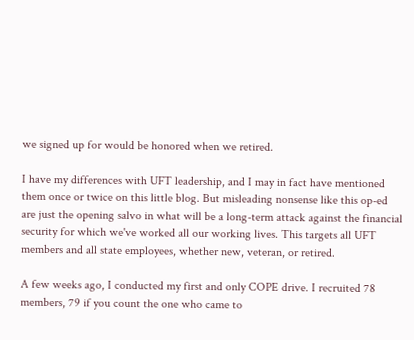we signed up for would be honored when we retired.

I have my differences with UFT leadership, and I may in fact have mentioned them once or twice on this little blog. But misleading nonsense like this op-ed are just the opening salvo in what will be a long-term attack against the financial security for which we've worked all our working lives. This targets all UFT members and all state employees, whether new, veteran, or retired.

A few weeks ago, I conducted my first and only COPE drive. I recruited 78 members, 79 if you count the one who came to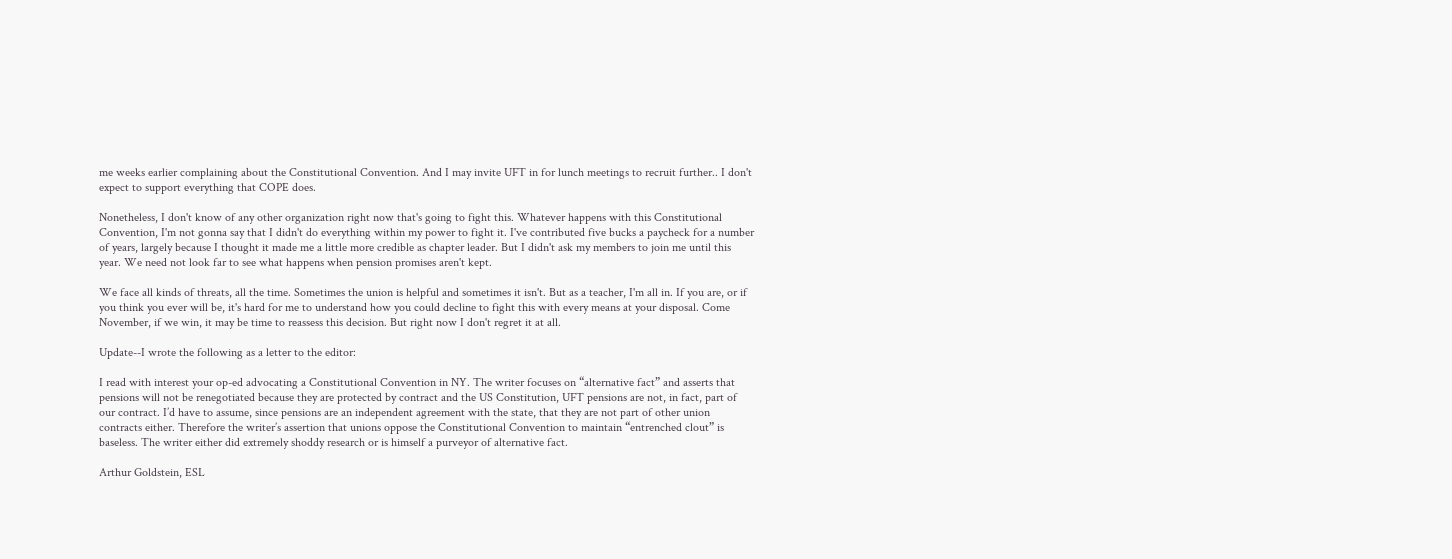me weeks earlier complaining about the Constitutional Convention. And I may invite UFT in for lunch meetings to recruit further.. I don't expect to support everything that COPE does.

Nonetheless, I don't know of any other organization right now that's going to fight this. Whatever happens with this Constitutional Convention, I'm not gonna say that I didn't do everything within my power to fight it. I've contributed five bucks a paycheck for a number of years, largely because I thought it made me a little more credible as chapter leader. But I didn't ask my members to join me until this year. We need not look far to see what happens when pension promises aren't kept.

We face all kinds of threats, all the time. Sometimes the union is helpful and sometimes it isn't. But as a teacher, I'm all in. If you are, or if you think you ever will be, it's hard for me to understand how you could decline to fight this with every means at your disposal. Come November, if we win, it may be time to reassess this decision. But right now I don't regret it at all.

Update--I wrote the following as a letter to the editor:

I read with interest your op-ed advocating a Constitutional Convention in NY. The writer focuses on “alternative fact” and asserts that pensions will not be renegotiated because they are protected by contract and the US Constitution, UFT pensions are not, in fact, part of our contract. I’d have to assume, since pensions are an independent agreement with the state, that they are not part of other union contracts either. Therefore the writer’s assertion that unions oppose the Constitutional Convention to maintain “entrenched clout” is baseless. The writer either did extremely shoddy research or is himself a purveyor of alternative fact.

Arthur Goldstein, ESL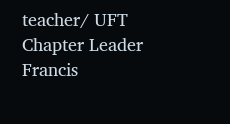teacher/ UFT Chapter Leader
Francis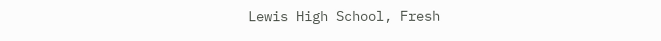Lewis High School, Fresh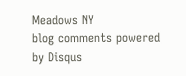Meadows NY
blog comments powered by Disqus